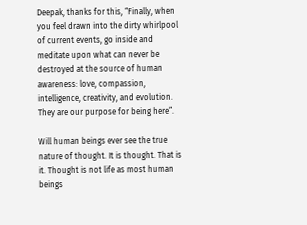Deepak, thanks for this, “Finally, when you feel drawn into the dirty whirlpool of current events, go inside and meditate upon what can never be destroyed at the source of human awareness: love, compassion, intelligence, creativity, and evolution. They are our purpose for being here”.

Will human beings ever see the true nature of thought. It is thought. That is it. Thought is not life as most human beings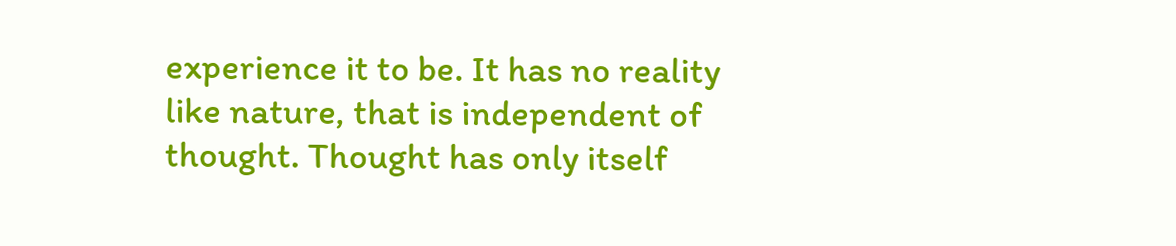experience it to be. It has no reality like nature, that is independent of thought. Thought has only itself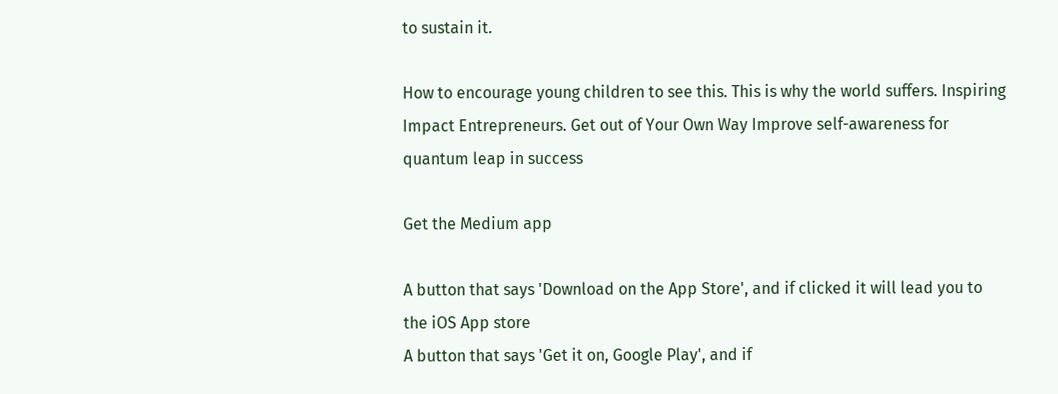to sustain it.

How to encourage young children to see this. This is why the world suffers. Inspiring Impact Entrepreneurs. Get out of Your Own Way Improve self-awareness for quantum leap in success

Get the Medium app

A button that says 'Download on the App Store', and if clicked it will lead you to the iOS App store
A button that says 'Get it on, Google Play', and if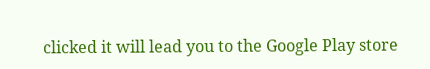clicked it will lead you to the Google Play store